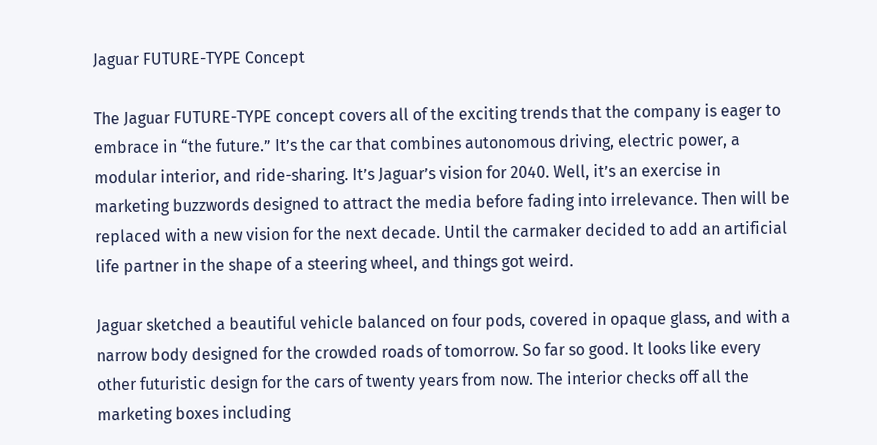Jaguar FUTURE-TYPE Concept

The Jaguar FUTURE-TYPE concept covers all of the exciting trends that the company is eager to embrace in “the future.” It’s the car that combines autonomous driving, electric power, a modular interior, and ride-sharing. It’s Jaguar’s vision for 2040. Well, it’s an exercise in marketing buzzwords designed to attract the media before fading into irrelevance. Then will be replaced with a new vision for the next decade. Until the carmaker decided to add an artificial life partner in the shape of a steering wheel, and things got weird.

Jaguar sketched a beautiful vehicle balanced on four pods, covered in opaque glass, and with a narrow body designed for the crowded roads of tomorrow. So far so good. It looks like every other futuristic design for the cars of twenty years from now. The interior checks off all the marketing boxes including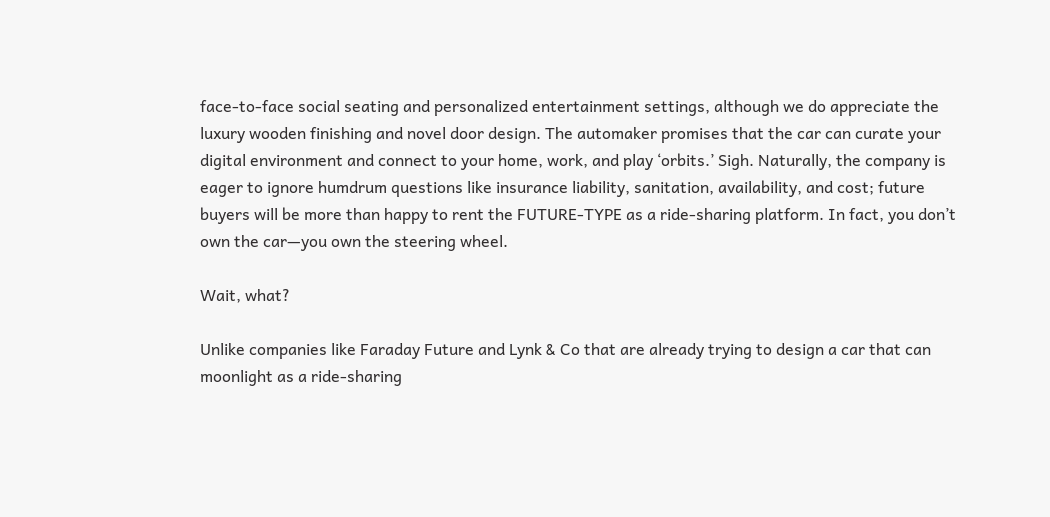face-to-face social seating and personalized entertainment settings, although we do appreciate the luxury wooden finishing and novel door design. The automaker promises that the car can curate your digital environment and connect to your home, work, and play ‘orbits.’ Sigh. Naturally, the company is eager to ignore humdrum questions like insurance liability, sanitation, availability, and cost; future buyers will be more than happy to rent the FUTURE-TYPE as a ride-sharing platform. In fact, you don’t own the car—you own the steering wheel.

Wait, what?

Unlike companies like Faraday Future and Lynk & Co that are already trying to design a car that can moonlight as a ride-sharing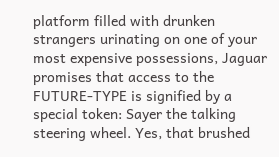platform filled with drunken strangers urinating on one of your most expensive possessions, Jaguar promises that access to the FUTURE-TYPE is signified by a special token: Sayer the talking steering wheel. Yes, that brushed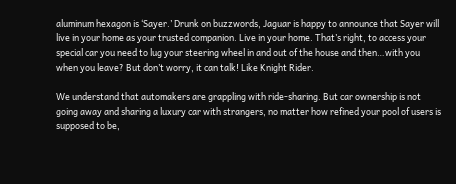aluminum hexagon is ‘Sayer.’ Drunk on buzzwords, Jaguar is happy to announce that Sayer will live in your home as your trusted companion. Live in your home. That’s right, to access your special car you need to lug your steering wheel in and out of the house and then…with you when you leave? But don’t worry, it can talk! Like Knight Rider.

We understand that automakers are grappling with ride-sharing. But car ownership is not going away and sharing a luxury car with strangers, no matter how refined your pool of users is supposed to be,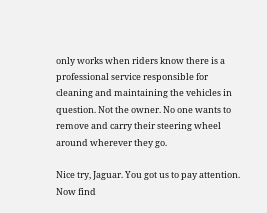only works when riders know there is a professional service responsible for cleaning and maintaining the vehicles in question. Not the owner. No one wants to remove and carry their steering wheel around wherever they go.

Nice try, Jaguar. You got us to pay attention. Now find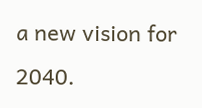a new vision for 2040.